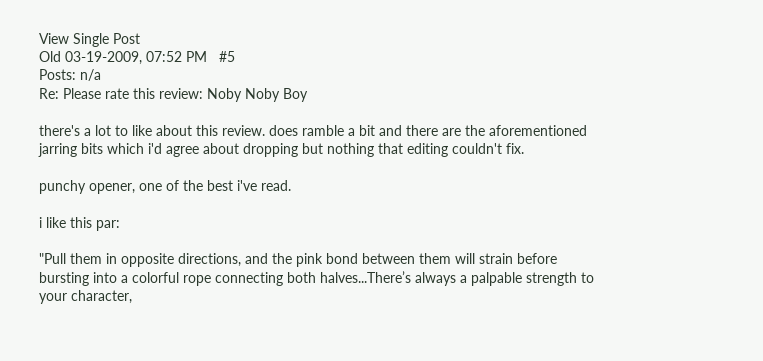View Single Post
Old 03-19-2009, 07:52 PM   #5
Posts: n/a
Re: Please rate this review: Noby Noby Boy

there's a lot to like about this review. does ramble a bit and there are the aforementioned jarring bits which i'd agree about dropping but nothing that editing couldn't fix.

punchy opener, one of the best i've read.

i like this par:

"Pull them in opposite directions, and the pink bond between them will strain before bursting into a colorful rope connecting both halves...There’s always a palpable strength to your character,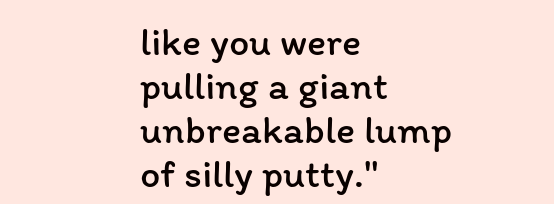like you were pulling a giant unbreakable lump of silly putty."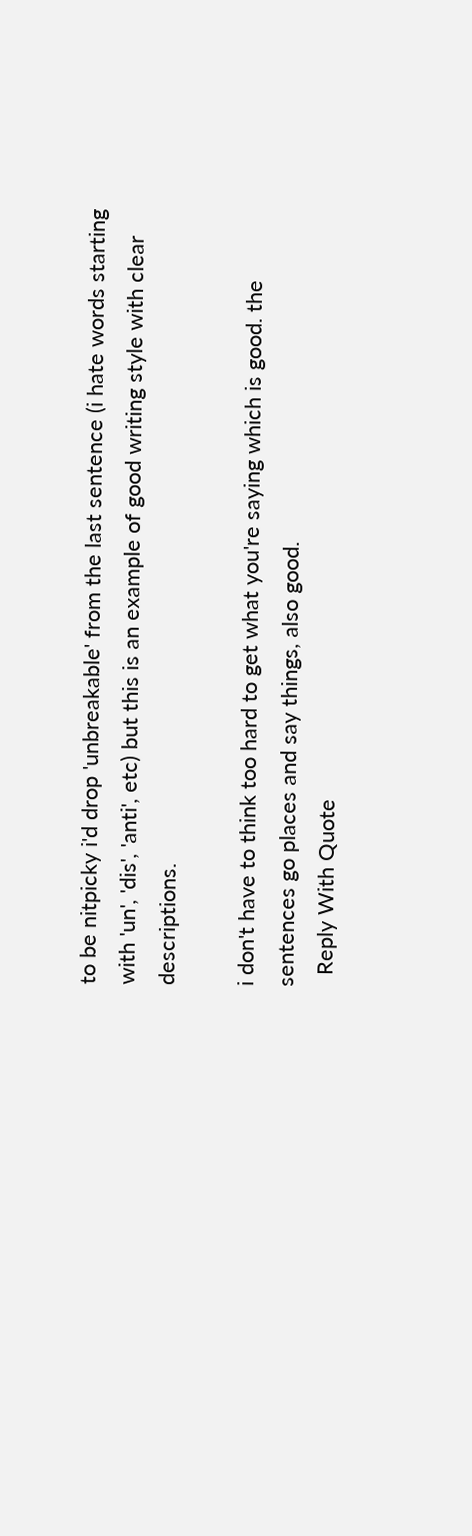to be nitpicky i'd drop 'unbreakable' from the last sentence (i hate words starting with 'un', 'dis', 'anti', etc) but this is an example of good writing style with clear descriptions.

i don't have to think too hard to get what you're saying which is good. the sentences go places and say things, also good.
  Reply With Quote